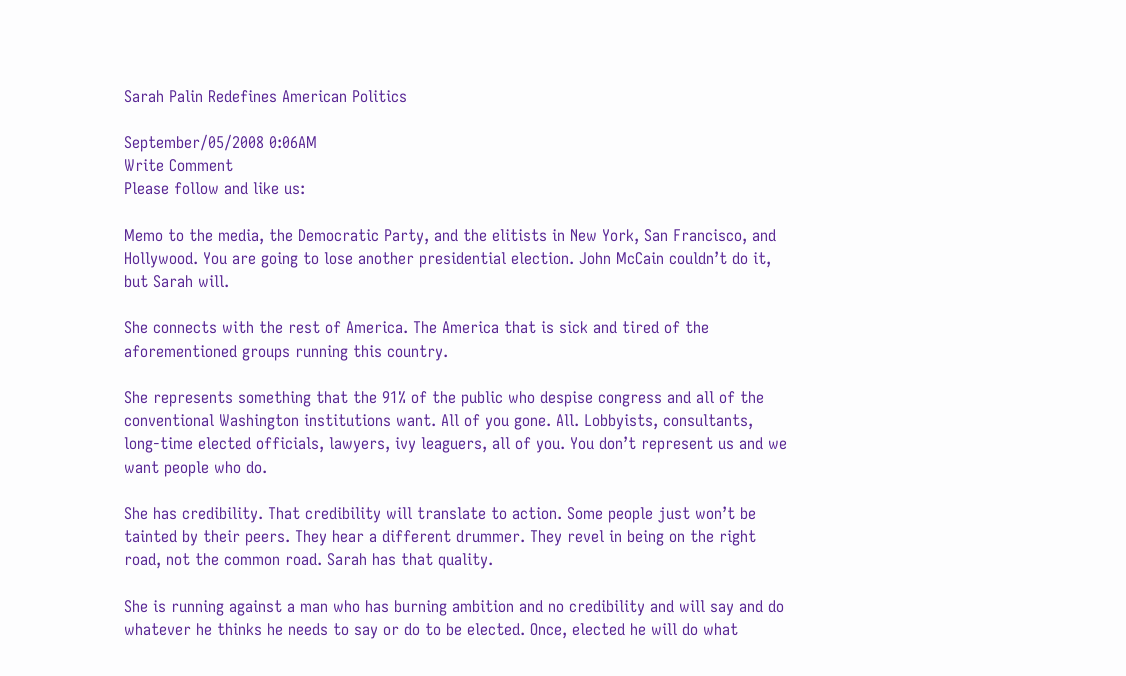Sarah Palin Redefines American Politics

September/05/2008 0:06AM
Write Comment
Please follow and like us:

Memo to the media, the Democratic Party, and the elitists in New York, San Francisco, and Hollywood. You are going to lose another presidential election. John McCain couldn’t do it, but Sarah will.

She connects with the rest of America. The America that is sick and tired of the aforementioned groups running this country.

She represents something that the 91% of the public who despise congress and all of the conventional Washington institutions want. All of you gone. All. Lobbyists, consultants, long-time elected officials, lawyers, ivy leaguers, all of you. You don’t represent us and we want people who do.

She has credibility. That credibility will translate to action. Some people just won’t be tainted by their peers. They hear a different drummer. They revel in being on the right road, not the common road. Sarah has that quality.

She is running against a man who has burning ambition and no credibility and will say and do whatever he thinks he needs to say or do to be elected. Once, elected he will do what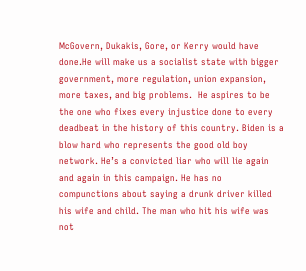McGovern, Dukakis, Gore, or Kerry would have done.He will make us a socialist state with bigger government, more regulation, union expansion, more taxes, and big problems.  He aspires to be the one who fixes every injustice done to every deadbeat in the history of this country. Biden is a blow hard who represents the good old boy network. He’s a convicted liar who will lie again and again in this campaign. He has no compunctions about saying a drunk driver killed his wife and child. The man who hit his wife was not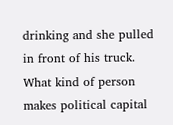drinking and she pulled in front of his truck. What kind of person makes political capital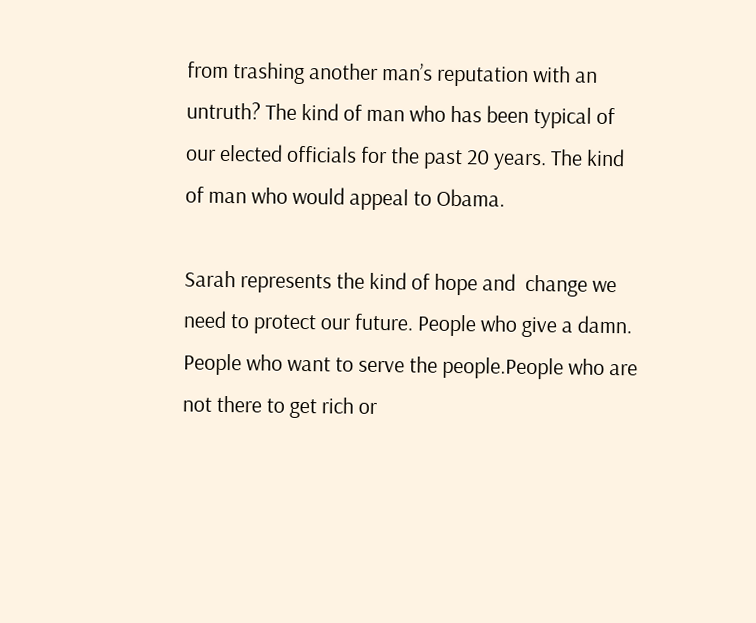from trashing another man’s reputation with an untruth? The kind of man who has been typical of our elected officials for the past 20 years. The kind of man who would appeal to Obama.

Sarah represents the kind of hope and  change we need to protect our future. People who give a damn. People who want to serve the people.People who are not there to get rich or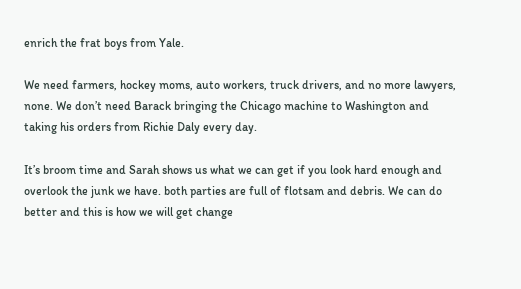enrich the frat boys from Yale.

We need farmers, hockey moms, auto workers, truck drivers, and no more lawyers, none. We don’t need Barack bringing the Chicago machine to Washington and taking his orders from Richie Daly every day.

It’s broom time and Sarah shows us what we can get if you look hard enough and overlook the junk we have. both parties are full of flotsam and debris. We can do better and this is how we will get change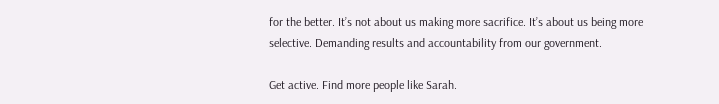for the better. It’s not about us making more sacrifice. It’s about us being more selective. Demanding results and accountability from our government.

Get active. Find more people like Sarah.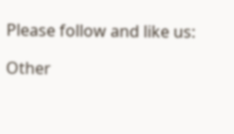Please follow and like us:

Other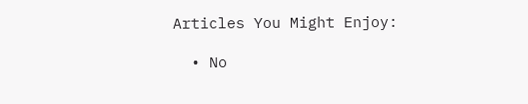Articles You Might Enjoy:

  • No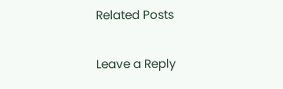Related Posts

Leave a Reply